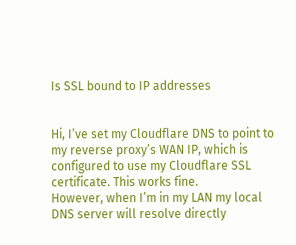Is SSL bound to IP addresses


Hi, I’ve set my Cloudflare DNS to point to my reverse proxy’s WAN IP, which is configured to use my Cloudflare SSL certificate. This works fine.
However, when I’m in my LAN my local DNS server will resolve directly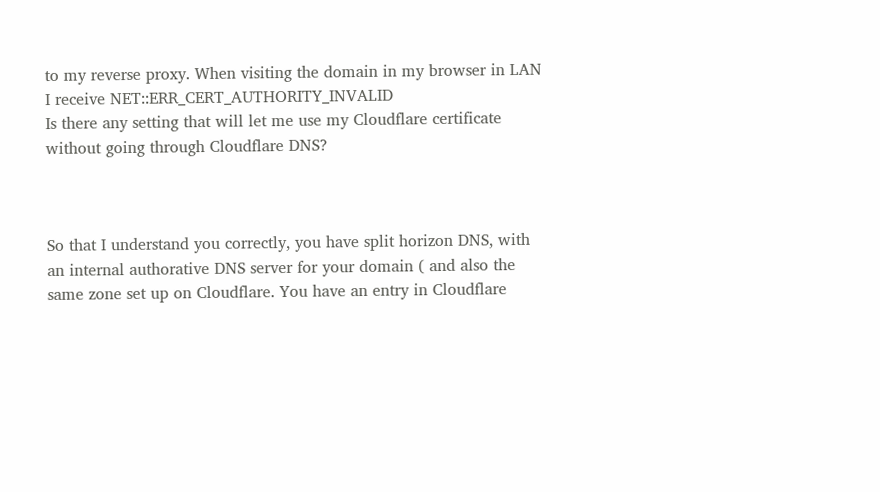to my reverse proxy. When visiting the domain in my browser in LAN I receive NET::ERR_CERT_AUTHORITY_INVALID
Is there any setting that will let me use my Cloudflare certificate without going through Cloudflare DNS?



So that I understand you correctly, you have split horizon DNS, with an internal authorative DNS server for your domain ( and also the same zone set up on Cloudflare. You have an entry in Cloudflare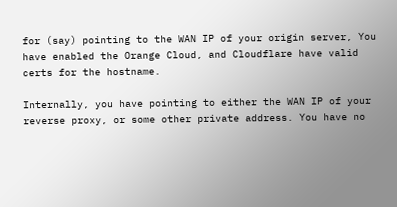for (say) pointing to the WAN IP of your origin server, You have enabled the Orange Cloud, and Cloudflare have valid certs for the hostname.

Internally, you have pointing to either the WAN IP of your reverse proxy, or some other private address. You have no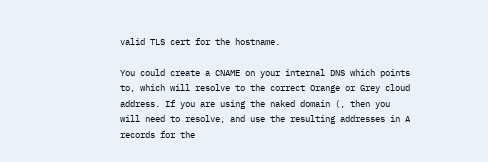valid TLS cert for the hostname.

You could create a CNAME on your internal DNS which points to, which will resolve to the correct Orange or Grey cloud address. If you are using the naked domain (, then you will need to resolve, and use the resulting addresses in A records for the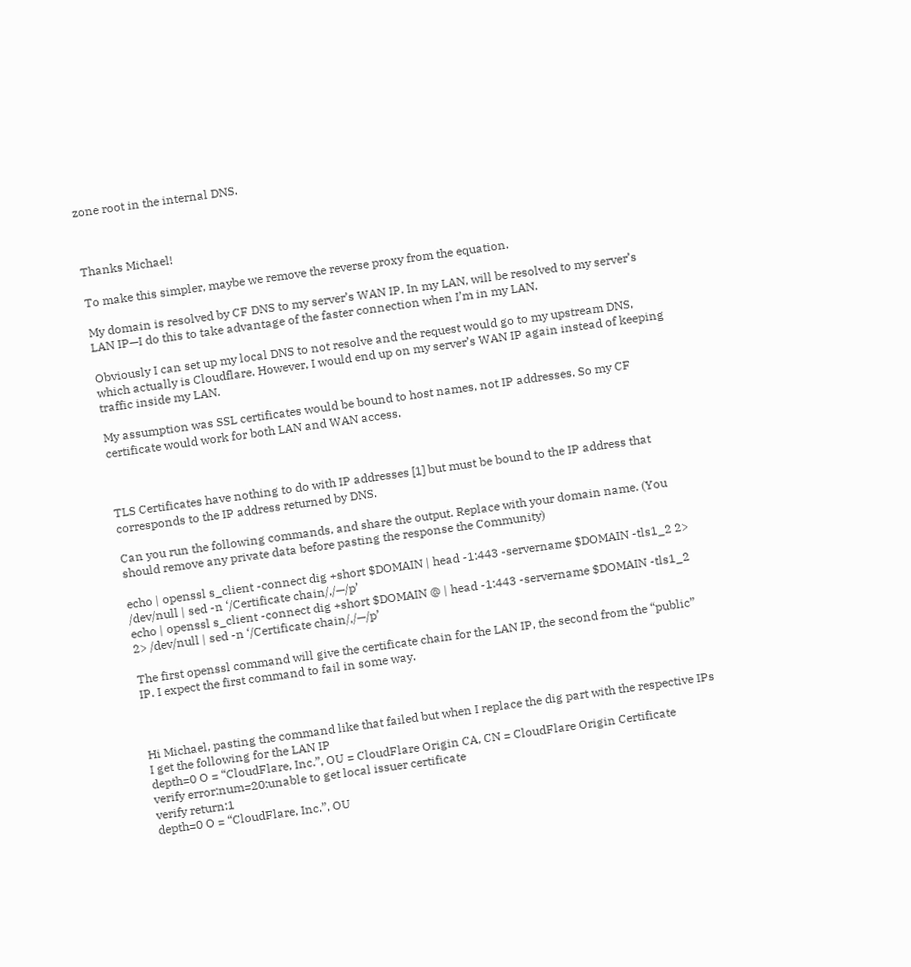zone root in the internal DNS.



Thanks Michael!

To make this simpler, maybe we remove the reverse proxy from the equation.

My domain is resolved by CF DNS to my server’s WAN IP. In my LAN, will be resolved to my server’s LAN IP—I do this to take advantage of the faster connection when I’m in my LAN.

Obviously I can set up my local DNS to not resolve and the request would go to my upstream DNS, which actually is Cloudflare. However, I would end up on my server’s WAN IP again instead of keeping traffic inside my LAN.

My assumption was SSL certificates would be bound to host names, not IP addresses. So my CF certificate would work for both LAN and WAN access.



TLS Certificates have nothing to do with IP addresses [1] but must be bound to the IP address that corresponds to the IP address returned by DNS.

Can you run the following commands, and share the output. Replace with your domain name. (You should remove any private data before pasting the response the Community)

echo | openssl s_client -connect dig +short $DOMAIN | head -1:443 -servername $DOMAIN -tls1_2 2> /dev/null | sed -n ‘/Certificate chain/,/—/p’
echo | openssl s_client -connect dig +short $DOMAIN @ | head -1:443 -servername $DOMAIN -tls1_2 2> /dev/null | sed -n ‘/Certificate chain/,/—/p’

The first openssl command will give the certificate chain for the LAN IP, the second from the “public” IP. I expect the first command to fail in some way.



Hi Michael, pasting the command like that failed but when I replace the dig part with the respective IPs I get the following for the LAN IP
depth=0 O = “CloudFlare, Inc.”, OU = CloudFlare Origin CA, CN = CloudFlare Origin Certificate
verify error:num=20:unable to get local issuer certificate
verify return:1
depth=0 O = “CloudFlare, Inc.”, OU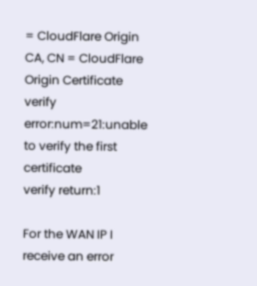= CloudFlare Origin CA, CN = CloudFlare Origin Certificate
verify error:num=21:unable to verify the first certificate
verify return:1

For the WAN IP I receive an error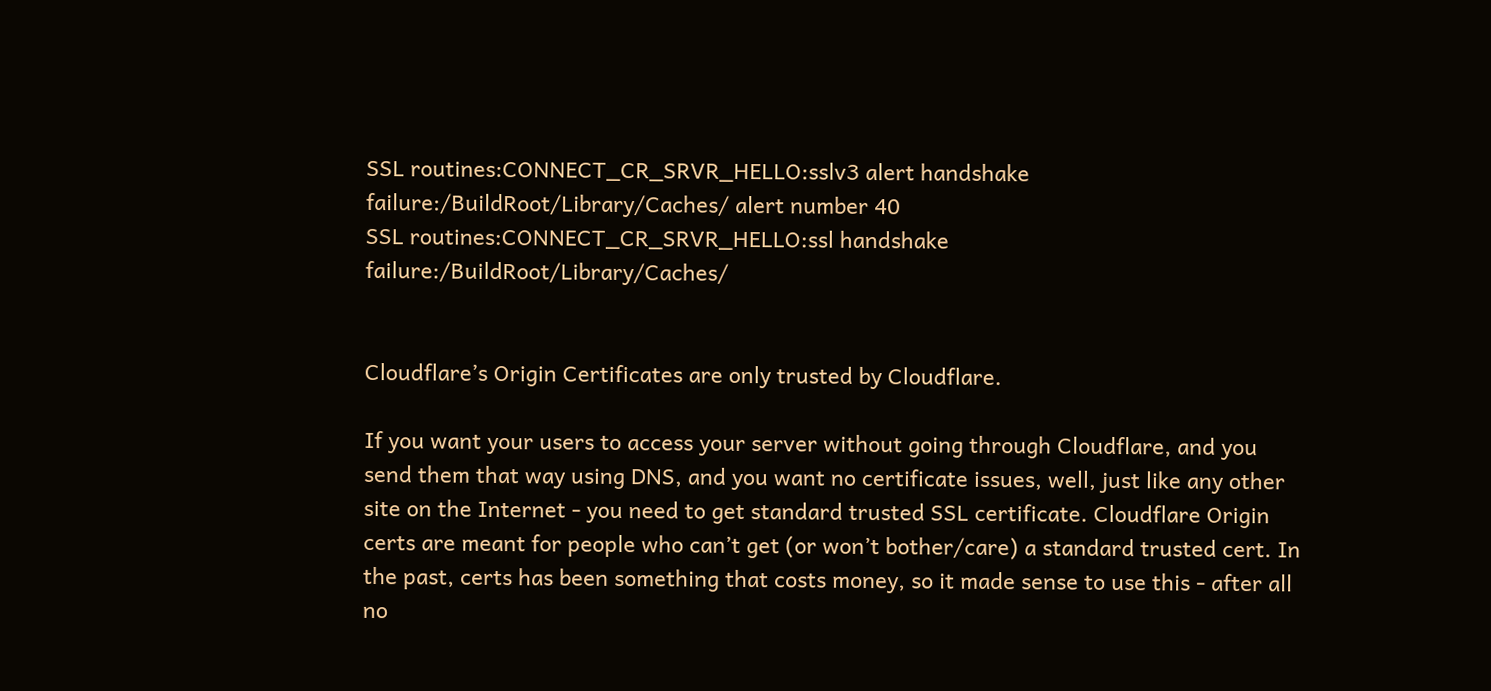SSL routines:CONNECT_CR_SRVR_HELLO:sslv3 alert handshake failure:/BuildRoot/Library/Caches/ alert number 40
SSL routines:CONNECT_CR_SRVR_HELLO:ssl handshake failure:/BuildRoot/Library/Caches/


Cloudflare’s Origin Certificates are only trusted by Cloudflare.

If you want your users to access your server without going through Cloudflare, and you send them that way using DNS, and you want no certificate issues, well, just like any other site on the Internet - you need to get standard trusted SSL certificate. Cloudflare Origin certs are meant for people who can’t get (or won’t bother/care) a standard trusted cert. In the past, certs has been something that costs money, so it made sense to use this - after all no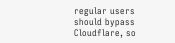regular users should bypass Cloudflare, so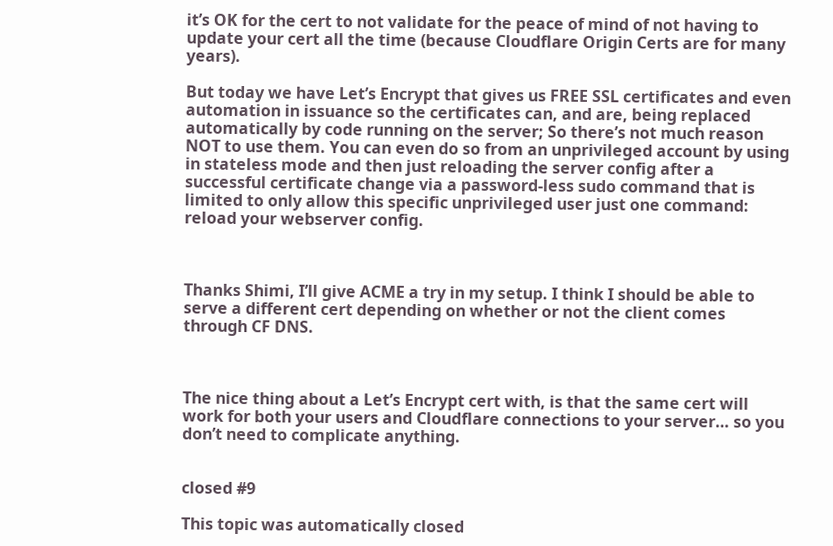it’s OK for the cert to not validate for the peace of mind of not having to update your cert all the time (because Cloudflare Origin Certs are for many years).

But today we have Let’s Encrypt that gives us FREE SSL certificates and even automation in issuance so the certificates can, and are, being replaced automatically by code running on the server; So there’s not much reason NOT to use them. You can even do so from an unprivileged account by using in stateless mode and then just reloading the server config after a successful certificate change via a password-less sudo command that is limited to only allow this specific unprivileged user just one command: reload your webserver config.



Thanks Shimi, I’ll give ACME a try in my setup. I think I should be able to serve a different cert depending on whether or not the client comes through CF DNS.



The nice thing about a Let’s Encrypt cert with, is that the same cert will work for both your users and Cloudflare connections to your server… so you don’t need to complicate anything.


closed #9

This topic was automatically closed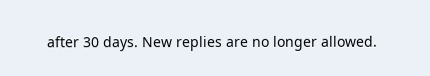after 30 days. New replies are no longer allowed.